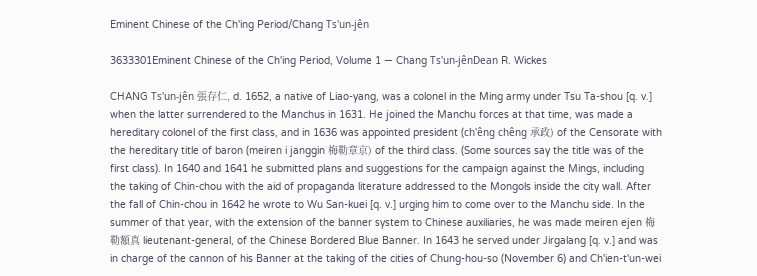Eminent Chinese of the Ch'ing Period/Chang Ts'un-jên

3633301Eminent Chinese of the Ch'ing Period, Volume 1 — Chang Ts'un-jênDean R. Wickes

CHANG Ts'un-jên 張存仁, d. 1652, a native of Liao-yang, was a colonel in the Ming army under Tsu Ta-shou [q. v.] when the latter surrendered to the Manchus in 1631. He joined the Manchu forces at that time, was made a hereditary colonel of the first class, and in 1636 was appointed president (ch'êng chêng 承政) of the Censorate with the hereditary title of baron (meiren i janggin 梅勒章京) of the third class. (Some sources say the title was of the first class). In 1640 and 1641 he submitted plans and suggestions for the campaign against the Mings, including the taking of Chin-chou with the aid of propaganda literature addressed to the Mongols inside the city wall. After the fall of Chin-chou in 1642 he wrote to Wu San-kuei [q. v.] urging him to come over to the Manchu side. In the summer of that year, with the extension of the banner system to Chinese auxiliaries, he was made meiren ejen 梅勒額真 lieutenant-general, of the Chinese Bordered Blue Banner. In 1643 he served under Jirgalang [q. v.] and was in charge of the cannon of his Banner at the taking of the cities of Chung-hou-so (November 6) and Ch'ien-t'un-wei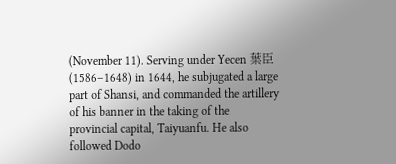(November 11). Serving under Yecen 葉臣 (1586–1648) in 1644, he subjugated a large part of Shansi, and commanded the artillery of his banner in the taking of the provincial capital, Taiyuanfu. He also followed Dodo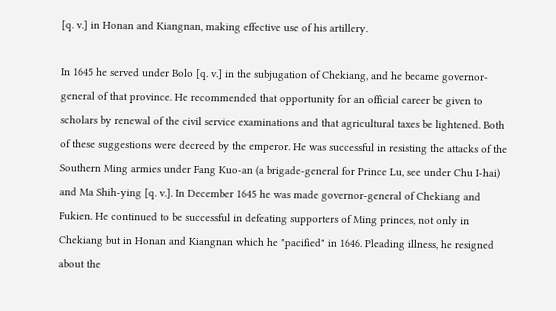[q. v.] in Honan and Kiangnan, making effective use of his artillery.

In 1645 he served under Bolo [q. v.] in the subjugation of Chekiang, and he became governor-general of that province. He recommended that opportunity for an official career be given to scholars by renewal of the civil service examinations and that agricultural taxes be lightened. Both of these suggestions were decreed by the emperor. He was successful in resisting the attacks of the Southern Ming armies under Fang Kuo-an (a brigade-general for Prince Lu, see under Chu I-hai) and Ma Shih-ying [q. v.]. In December 1645 he was made governor-general of Chekiang and Fukien. He continued to be successful in defeating supporters of Ming princes, not only in Chekiang but in Honan and Kiangnan which he "pacified" in 1646. Pleading illness, he resigned about the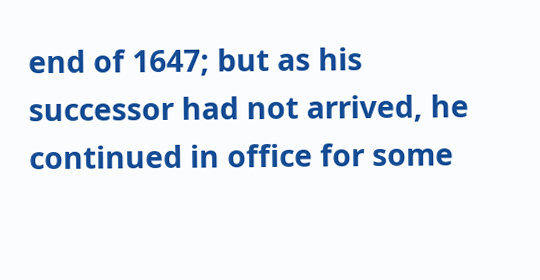end of 1647; but as his successor had not arrived, he continued in office for some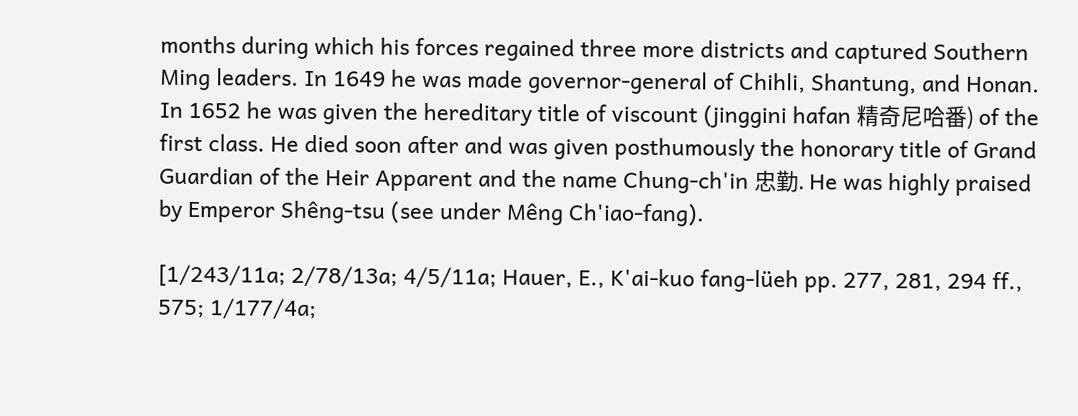months during which his forces regained three more districts and captured Southern Ming leaders. In 1649 he was made governor-general of Chihli, Shantung, and Honan. In 1652 he was given the hereditary title of viscount (jinggini hafan 精奇尼哈番) of the first class. He died soon after and was given posthumously the honorary title of Grand Guardian of the Heir Apparent and the name Chung-ch'in 忠勤. He was highly praised by Emperor Shêng-tsu (see under Mêng Ch'iao-fang).

[1/243/11a; 2/78/13a; 4/5/11a; Hauer, E., K'ai-kuo fang-lüeh pp. 277, 281, 294 ff., 575; 1/177/4a;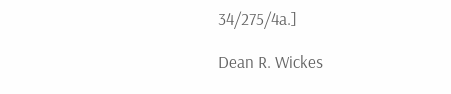34/275/4a.]

Dean R. Wickes